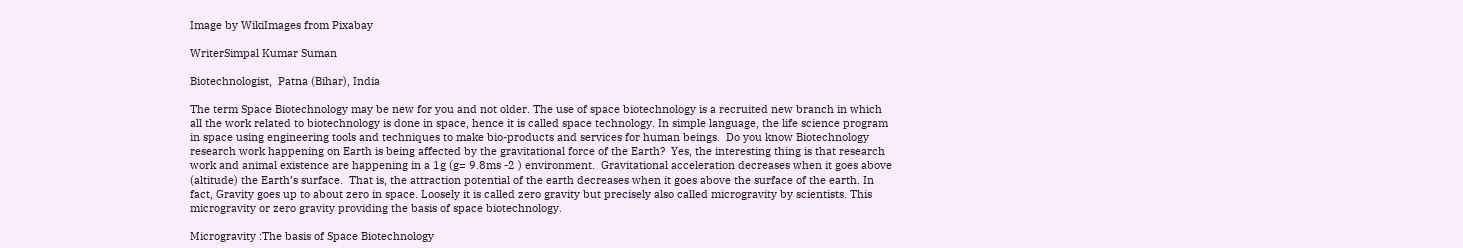Image by WikiImages from Pixabay

WriterSimpal Kumar Suman

Biotechnologist,  Patna (Bihar), India

The term Space Biotechnology may be new for you and not older. The use of space biotechnology is a recruited new branch in which all the work related to biotechnology is done in space, hence it is called space technology. In simple language, the life science program in space using engineering tools and techniques to make bio-products and services for human beings.  Do you know Biotechnology research work happening on Earth is being affected by the gravitational force of the Earth?  Yes, the interesting thing is that research work and animal existence are happening in a 1g (g= 9.8ms -2 ) environment.  Gravitational acceleration decreases when it goes above (altitude) the Earth’s surface.  That is, the attraction potential of the earth decreases when it goes above the surface of the earth. In fact, Gravity goes up to about zero in space. Loosely it is called zero gravity but precisely also called microgravity by scientists. This microgravity or zero gravity providing the basis of space biotechnology.

Microgravity :The basis of Space Biotechnology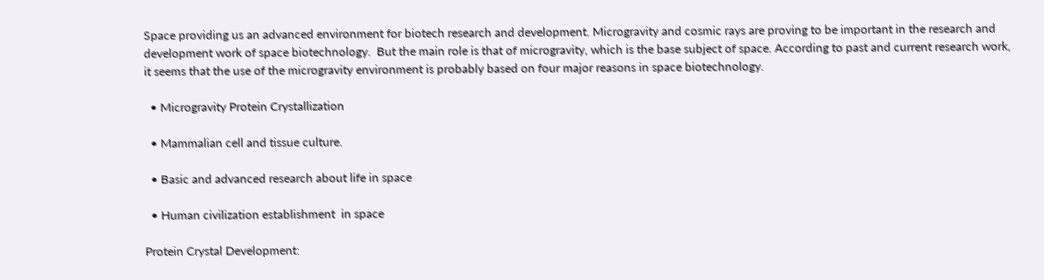Space providing us an advanced environment for biotech research and development. Microgravity and cosmic rays are proving to be important in the research and development work of space biotechnology.  But the main role is that of microgravity, which is the base subject of space. According to past and current research work, it seems that the use of the microgravity environment is probably based on four major reasons in space biotechnology.

  • Microgravity Protein Crystallization

  • Mammalian cell and tissue culture.

  • Basic and advanced research about life in space

  • Human civilization establishment  in space

Protein Crystal Development: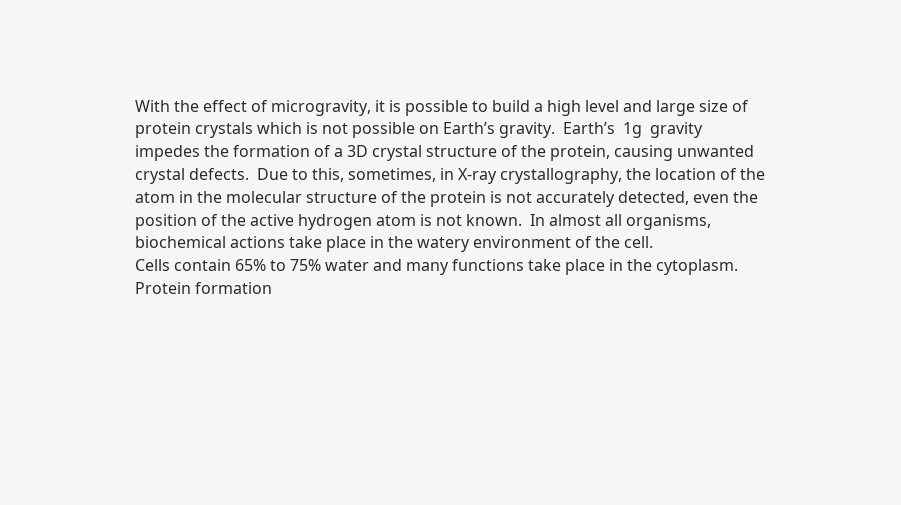With the effect of microgravity, it is possible to build a high level and large size of protein crystals which is not possible on Earth’s gravity.  Earth’s  1g  gravity impedes the formation of a 3D crystal structure of the protein, causing unwanted crystal defects.  Due to this, sometimes, in X-ray crystallography, the location of the atom in the molecular structure of the protein is not accurately detected, even the position of the active hydrogen atom is not known.  In almost all organisms, biochemical actions take place in the watery environment of the cell.
Cells contain 65% to 75% water and many functions take place in the cytoplasm.  Protein formation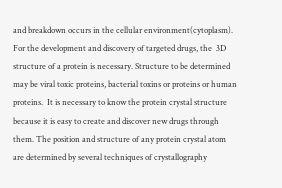and breakdown occurs in the cellular environment(cytoplasm).  For the development and discovery of targeted drugs, the  3D structure of a protein is necessary. Structure to be determined may be viral toxic proteins, bacterial toxins or proteins or human proteins.  It is necessary to know the protein crystal structure because it is easy to create and discover new drugs through them. The position and structure of any protein crystal atom are determined by several techniques of crystallography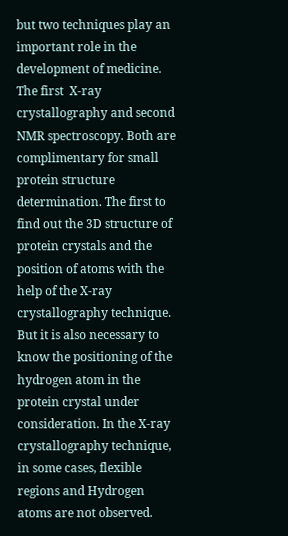but two techniques play an important role in the development of medicine.  The first  X-ray crystallography and second NMR spectroscopy. Both are complimentary for small protein structure determination. The first to find out the 3D structure of protein crystals and the position of atoms with the help of the X-ray crystallography technique. But it is also necessary to know the positioning of the hydrogen atom in the protein crystal under consideration. In the X-ray crystallography technique, in some cases, flexible regions and Hydrogen atoms are not observed.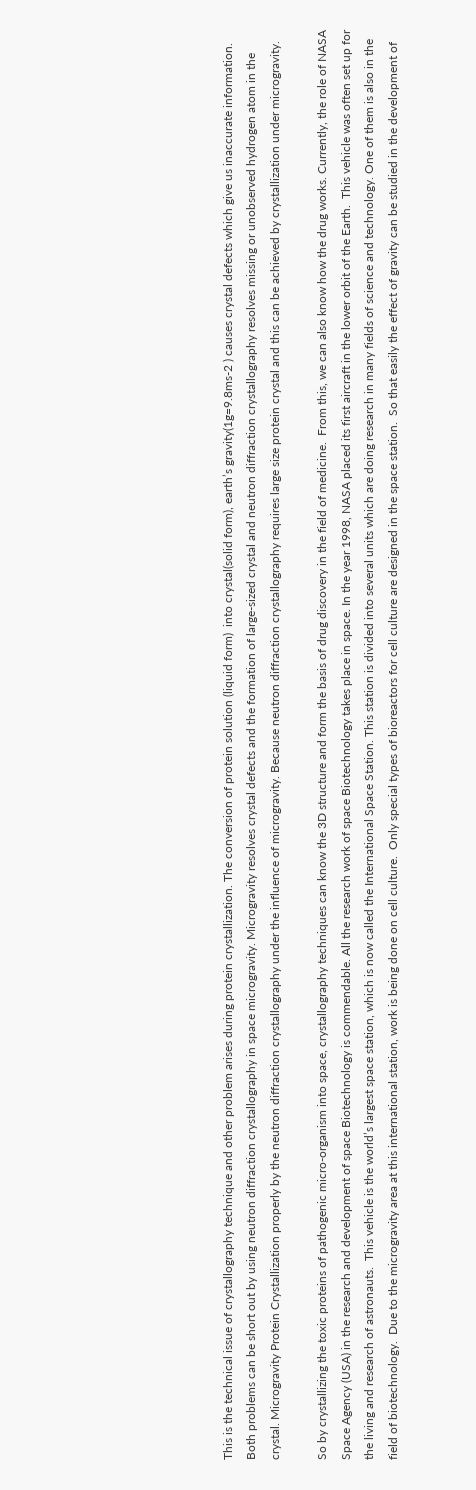This is the technical issue of crystallography technique and other problem arises during protein crystallization. The conversion of protein solution (liquid form)  into crystal(solid form), earth’s gravity(1g=9.8ms-2 ) causes crystal defects which give us inaccurate information.  Both problems can be short out by using neutron diffraction crystallography in space microgravity. Microgravity resolves crystal defects and the formation of large-sized crystal and neutron diffraction crystallography resolves missing or unobserved hydrogen atom in the crystal. Microgravity Protein Crystallization properly by the neutron diffraction crystallography under the influence of microgravity. Because neutron diffraction crystallography requires large size protein crystal and this can be achieved by crystallization under microgravity.

So by crystallizing the toxic proteins of pathogenic micro-organism into space, crystallography techniques can know the 3D structure and form the basis of drug discovery in the field of medicine.  From this, we can also know how the drug works. Currently, the role of NASA Space Agency (USA) in the research and development of space Biotechnology is commendable. All the research work of space Biotechnology takes place in space. In the year 1998, NASA placed its first aircraft in the lower orbit of the Earth.  This vehicle was often set up for the living and research of astronauts.  This vehicle is the world’s largest space station, which is now called the International Space Station. This station is divided into several units which are doing research in many fields of science and technology. One of them is also in the field of biotechnology.  Due to the microgravity area at this international station, work is being done on cell culture.  Only special types of bioreactors for cell culture are designed in the space station.  So that easily the effect of gravity can be studied in the development of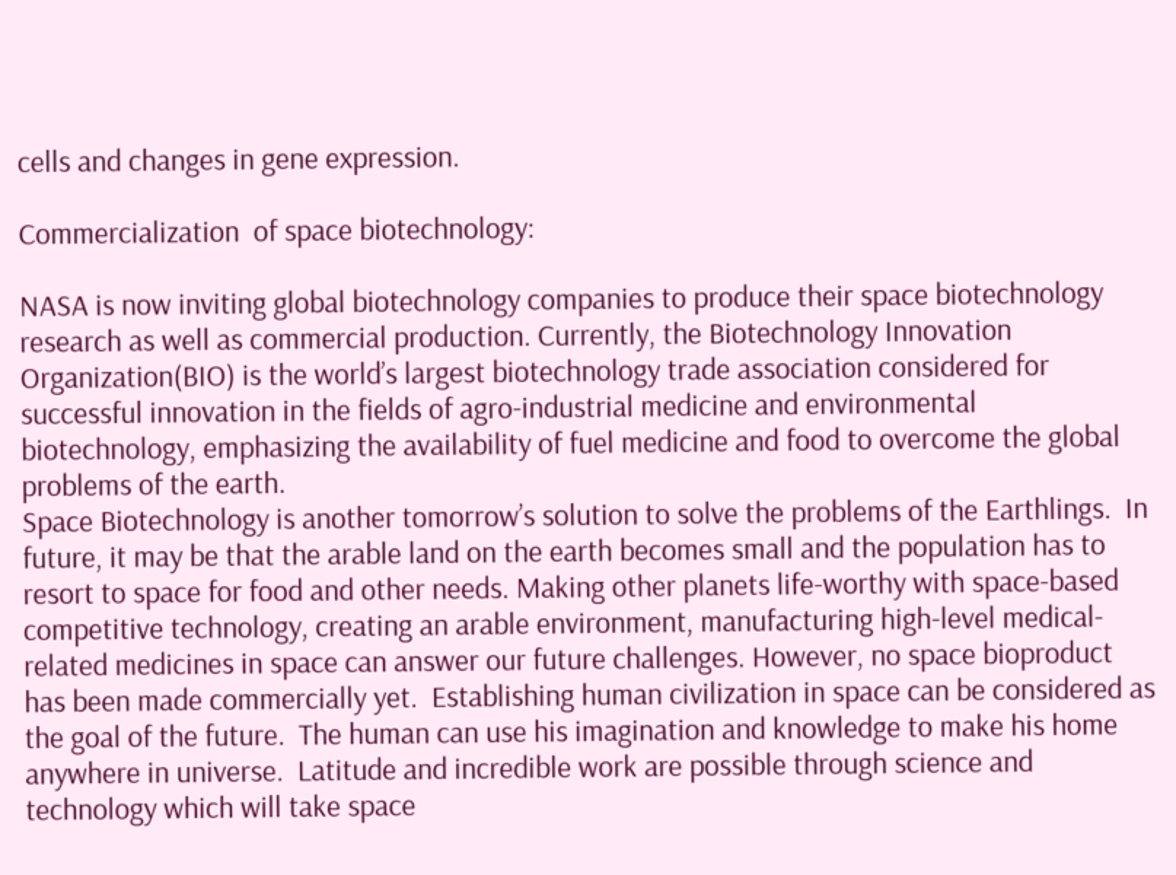cells and changes in gene expression.

Commercialization  of space biotechnology:

NASA is now inviting global biotechnology companies to produce their space biotechnology research as well as commercial production. Currently, the Biotechnology Innovation Organization(BIO) is the world’s largest biotechnology trade association considered for successful innovation in the fields of agro-industrial medicine and environmental biotechnology, emphasizing the availability of fuel medicine and food to overcome the global problems of the earth.
Space Biotechnology is another tomorrow’s solution to solve the problems of the Earthlings.  In future, it may be that the arable land on the earth becomes small and the population has to resort to space for food and other needs. Making other planets life-worthy with space-based competitive technology, creating an arable environment, manufacturing high-level medical-related medicines in space can answer our future challenges. However, no space bioproduct has been made commercially yet.  Establishing human civilization in space can be considered as the goal of the future.  The human can use his imagination and knowledge to make his home anywhere in universe.  Latitude and incredible work are possible through science and technology which will take space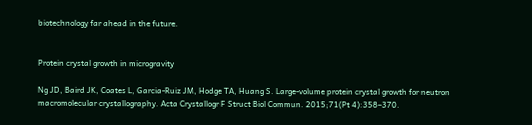biotechnology far ahead in the future.


Protein crystal growth in microgravity

Ng JD, Baird JK, Coates L, Garcia-Ruiz JM, Hodge TA, Huang S. Large-volume protein crystal growth for neutron macromolecular crystallography. Acta Crystallogr F Struct Biol Commun. 2015;71(Pt 4):358–370.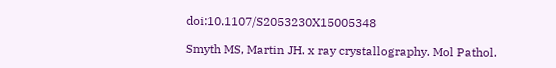doi:10.1107/S2053230X15005348

Smyth MS, Martin JH. x ray crystallography. Mol Pathol.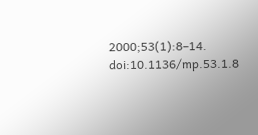2000;53(1):8–14. doi:10.1136/mp.53.1.8